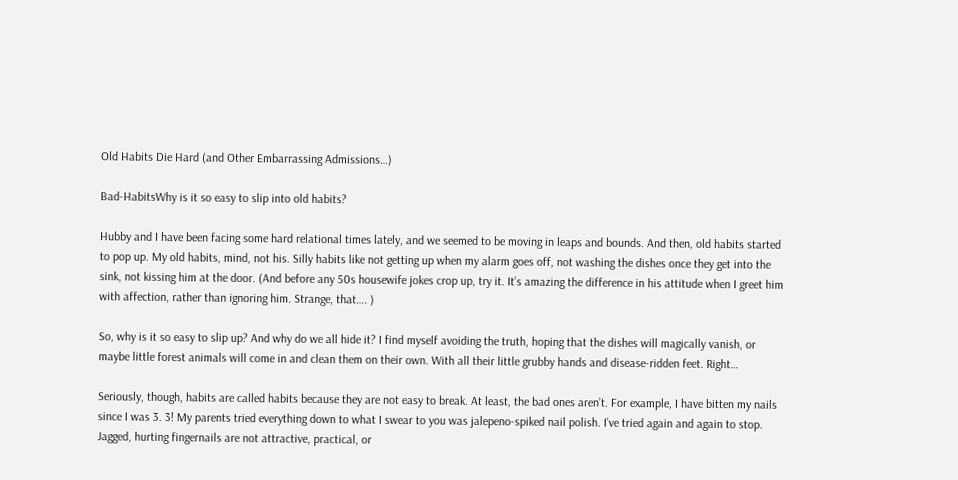Old Habits Die Hard (and Other Embarrassing Admissions…)

Bad-HabitsWhy is it so easy to slip into old habits?

Hubby and I have been facing some hard relational times lately, and we seemed to be moving in leaps and bounds. And then, old habits started to pop up. My old habits, mind, not his. Silly habits like not getting up when my alarm goes off, not washing the dishes once they get into the sink, not kissing him at the door. (And before any 50s housewife jokes crop up, try it. It’s amazing the difference in his attitude when I greet him with affection, rather than ignoring him. Strange, that…. )

So, why is it so easy to slip up? And why do we all hide it? I find myself avoiding the truth, hoping that the dishes will magically vanish, or maybe little forest animals will come in and clean them on their own. With all their little grubby hands and disease-ridden feet. Right…

Seriously, though, habits are called habits because they are not easy to break. At least, the bad ones aren’t. For example, I have bitten my nails since I was 3. 3! My parents tried everything down to what I swear to you was jalepeno-spiked nail polish. I’ve tried again and again to stop. Jagged, hurting fingernails are not attractive, practical, or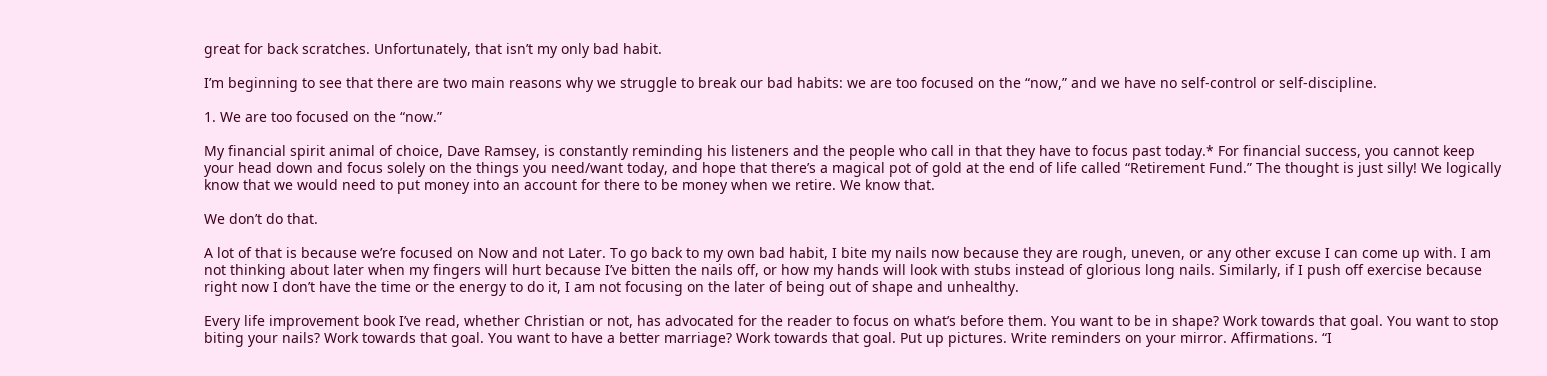great for back scratches. Unfortunately, that isn’t my only bad habit.

I’m beginning to see that there are two main reasons why we struggle to break our bad habits: we are too focused on the “now,” and we have no self-control or self-discipline.

1. We are too focused on the “now.”

My financial spirit animal of choice, Dave Ramsey, is constantly reminding his listeners and the people who call in that they have to focus past today.* For financial success, you cannot keep your head down and focus solely on the things you need/want today, and hope that there’s a magical pot of gold at the end of life called “Retirement Fund.” The thought is just silly! We logically know that we would need to put money into an account for there to be money when we retire. We know that.

We don’t do that.

A lot of that is because we’re focused on Now and not Later. To go back to my own bad habit, I bite my nails now because they are rough, uneven, or any other excuse I can come up with. I am not thinking about later when my fingers will hurt because I’ve bitten the nails off, or how my hands will look with stubs instead of glorious long nails. Similarly, if I push off exercise because right now I don’t have the time or the energy to do it, I am not focusing on the later of being out of shape and unhealthy.

Every life improvement book I’ve read, whether Christian or not, has advocated for the reader to focus on what’s before them. You want to be in shape? Work towards that goal. You want to stop biting your nails? Work towards that goal. You want to have a better marriage? Work towards that goal. Put up pictures. Write reminders on your mirror. Affirmations. “I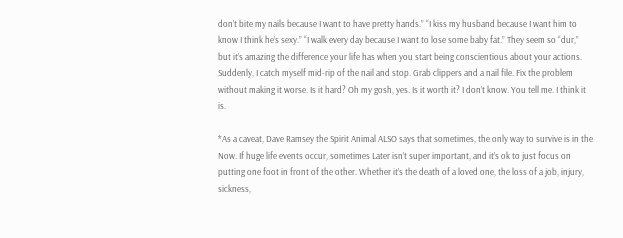don’t bite my nails because I want to have pretty hands.” “I kiss my husband because I want him to know I think he’s sexy.” “I walk every day because I want to lose some baby fat.” They seem so “dur,” but it’s amazing the difference your life has when you start being conscientious about your actions. Suddenly, I catch myself mid-rip of the nail and stop. Grab clippers and a nail file. Fix the problem without making it worse. Is it hard? Oh my gosh, yes. Is it worth it? I don’t know. You tell me. I think it is.

*As a caveat, Dave Ramsey the Spirit Animal ALSO says that sometimes, the only way to survive is in the Now. If huge life events occur, sometimes Later isn’t super important, and it’s ok to just focus on putting one foot in front of the other. Whether it’s the death of a loved one, the loss of a job, injury, sickness,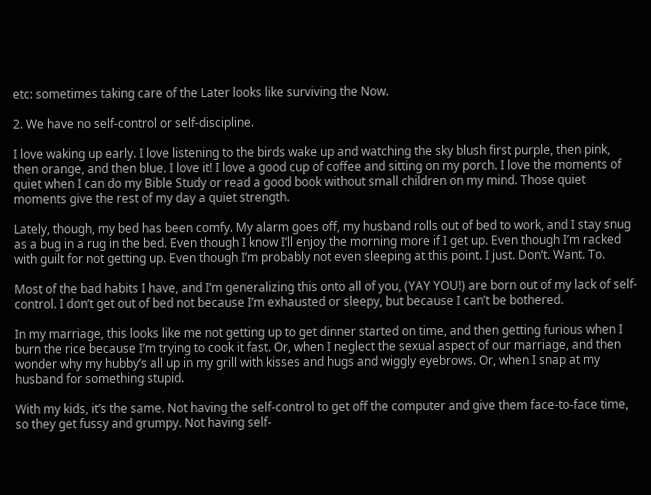etc: sometimes taking care of the Later looks like surviving the Now.

2. We have no self-control or self-discipline.

I love waking up early. I love listening to the birds wake up and watching the sky blush first purple, then pink, then orange, and then blue. I love it! I love a good cup of coffee and sitting on my porch. I love the moments of quiet when I can do my Bible Study or read a good book without small children on my mind. Those quiet moments give the rest of my day a quiet strength.

Lately, though, my bed has been comfy. My alarm goes off, my husband rolls out of bed to work, and I stay snug as a bug in a rug in the bed. Even though I know I’ll enjoy the morning more if I get up. Even though I’m racked with guilt for not getting up. Even though I’m probably not even sleeping at this point. I just. Don’t. Want. To.

Most of the bad habits I have, and I’m generalizing this onto all of you, (YAY YOU!) are born out of my lack of self-control. I don’t get out of bed not because I’m exhausted or sleepy, but because I can’t be bothered.

In my marriage, this looks like me not getting up to get dinner started on time, and then getting furious when I burn the rice because I’m trying to cook it fast. Or, when I neglect the sexual aspect of our marriage, and then wonder why my hubby’s all up in my grill with kisses and hugs and wiggly eyebrows. Or, when I snap at my husband for something stupid.

With my kids, it’s the same. Not having the self-control to get off the computer and give them face-to-face time, so they get fussy and grumpy. Not having self-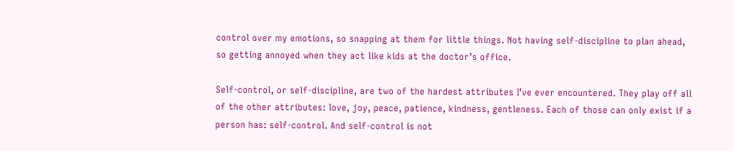control over my emotions, so snapping at them for little things. Not having self-discipline to plan ahead, so getting annoyed when they act like kids at the doctor’s office.

Self-control, or self-discipline, are two of the hardest attributes I’ve ever encountered. They play off all of the other attributes: love, joy, peace, patience, kindness, gentleness. Each of those can only exist if a person has: self-control. And self-control is not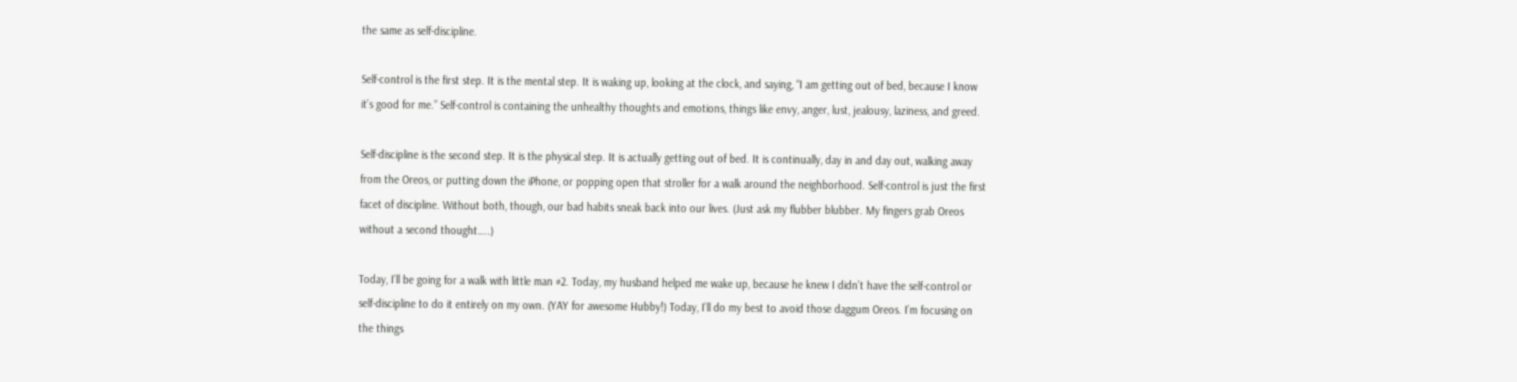the same as self-discipline.

Self-control is the first step. It is the mental step. It is waking up, looking at the clock, and saying, “I am getting out of bed, because I know it’s good for me.” Self-control is containing the unhealthy thoughts and emotions, things like envy, anger, lust, jealousy, laziness, and greed.

Self-discipline is the second step. It is the physical step. It is actually getting out of bed. It is continually, day in and day out, walking away from the Oreos, or putting down the iPhone, or popping open that stroller for a walk around the neighborhood. Self-control is just the first facet of discipline. Without both, though, our bad habits sneak back into our lives. (Just ask my flubber blubber. My fingers grab Oreos without a second thought…..)

Today, I’ll be going for a walk with little man #2. Today, my husband helped me wake up, because he knew I didn’t have the self-control or self-discipline to do it entirely on my own. (YAY for awesome Hubby!) Today, I’ll do my best to avoid those daggum Oreos. I’m focusing on the things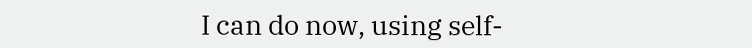I can do now, using self-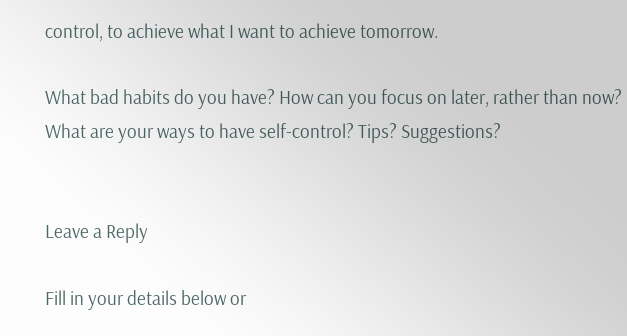control, to achieve what I want to achieve tomorrow.

What bad habits do you have? How can you focus on later, rather than now? What are your ways to have self-control? Tips? Suggestions?


Leave a Reply

Fill in your details below or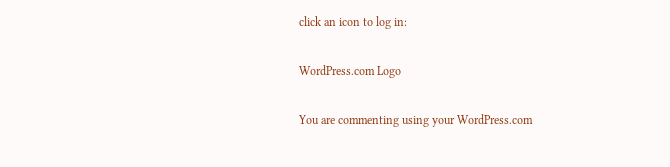click an icon to log in:

WordPress.com Logo

You are commenting using your WordPress.com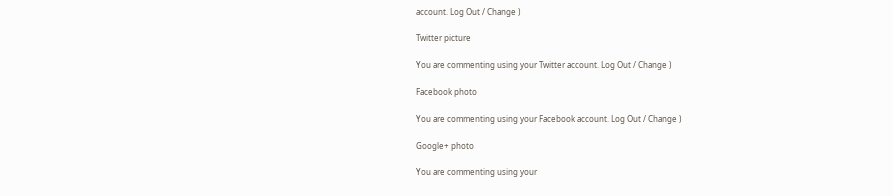account. Log Out / Change )

Twitter picture

You are commenting using your Twitter account. Log Out / Change )

Facebook photo

You are commenting using your Facebook account. Log Out / Change )

Google+ photo

You are commenting using your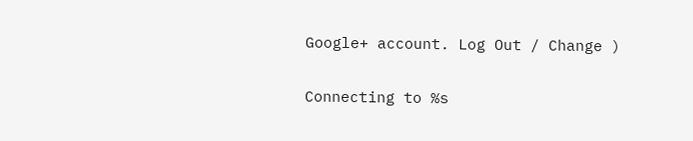Google+ account. Log Out / Change )

Connecting to %s